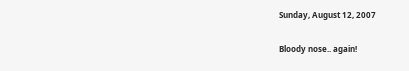Sunday, August 12, 2007

Bloody nose.. again!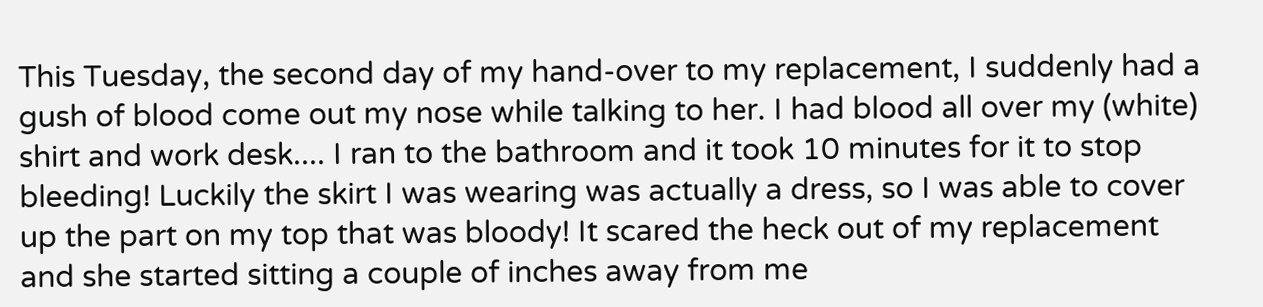This Tuesday, the second day of my hand-over to my replacement, I suddenly had a gush of blood come out my nose while talking to her. I had blood all over my (white) shirt and work desk.... I ran to the bathroom and it took 10 minutes for it to stop bleeding! Luckily the skirt I was wearing was actually a dress, so I was able to cover up the part on my top that was bloody! It scared the heck out of my replacement and she started sitting a couple of inches away from me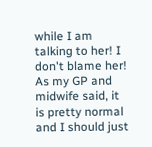while I am talking to her! I don't blame her! As my GP and midwife said, it is pretty normal and I should just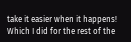take it easier when it happens! Which I did for the rest of the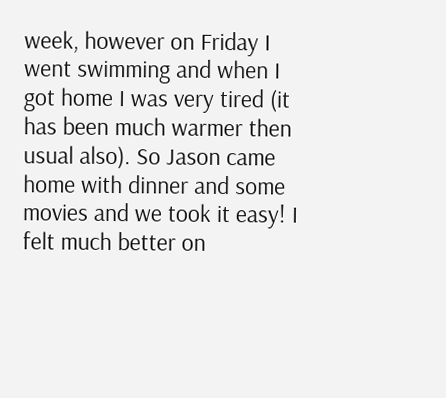week, however on Friday I went swimming and when I got home I was very tired (it has been much warmer then usual also). So Jason came home with dinner and some movies and we took it easy! I felt much better on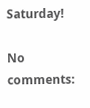Saturday!

No comments: